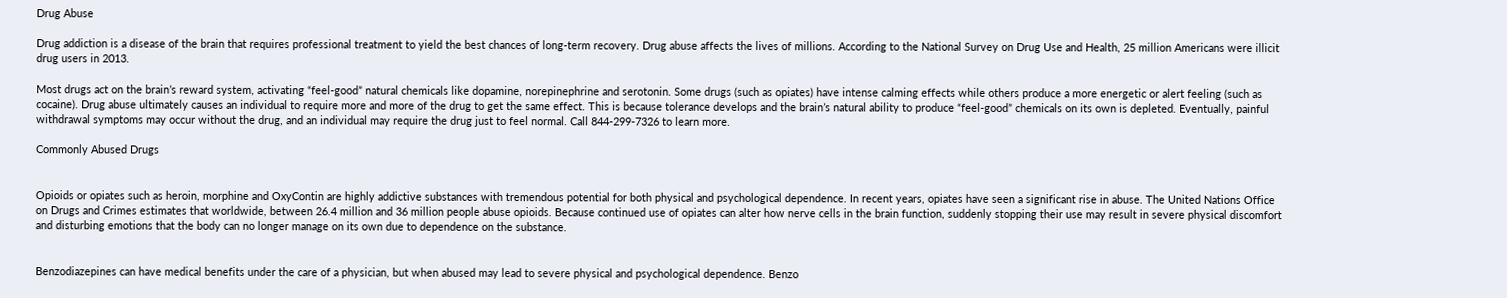Drug Abuse

Drug addiction is a disease of the brain that requires professional treatment to yield the best chances of long-term recovery. Drug abuse affects the lives of millions. According to the National Survey on Drug Use and Health, 25 million Americans were illicit drug users in 2013.

Most drugs act on the brain’s reward system, activating “feel-good” natural chemicals like dopamine, norepinephrine and serotonin. Some drugs (such as opiates) have intense calming effects while others produce a more energetic or alert feeling (such as cocaine). Drug abuse ultimately causes an individual to require more and more of the drug to get the same effect. This is because tolerance develops and the brain’s natural ability to produce “feel-good” chemicals on its own is depleted. Eventually, painful withdrawal symptoms may occur without the drug, and an individual may require the drug just to feel normal. Call 844-299-7326 to learn more.

Commonly Abused Drugs


Opioids or opiates such as heroin, morphine and OxyContin are highly addictive substances with tremendous potential for both physical and psychological dependence. In recent years, opiates have seen a significant rise in abuse. The United Nations Office on Drugs and Crimes estimates that worldwide, between 26.4 million and 36 million people abuse opioids. Because continued use of opiates can alter how nerve cells in the brain function, suddenly stopping their use may result in severe physical discomfort and disturbing emotions that the body can no longer manage on its own due to dependence on the substance.


Benzodiazepines can have medical benefits under the care of a physician, but when abused may lead to severe physical and psychological dependence. Benzo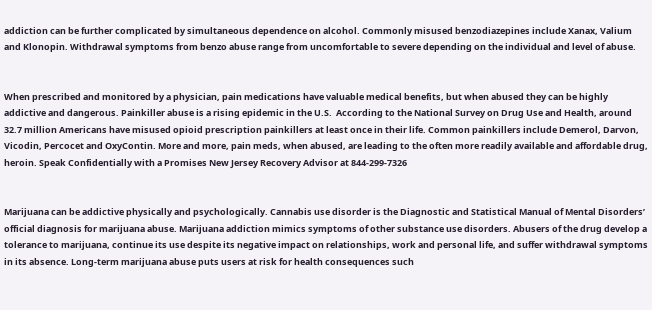addiction can be further complicated by simultaneous dependence on alcohol. Commonly misused benzodiazepines include Xanax, Valium and Klonopin. Withdrawal symptoms from benzo abuse range from uncomfortable to severe depending on the individual and level of abuse.


When prescribed and monitored by a physician, pain medications have valuable medical benefits, but when abused they can be highly addictive and dangerous. Painkiller abuse is a rising epidemic in the U.S.  According to the National Survey on Drug Use and Health, around 32.7 million Americans have misused opioid prescription painkillers at least once in their life. Common painkillers include Demerol, Darvon, Vicodin, Percocet and OxyContin. More and more, pain meds, when abused, are leading to the often more readily available and affordable drug, heroin. Speak Confidentially with a Promises New Jersey Recovery Advisor at 844-299-7326


Marijuana can be addictive physically and psychologically. Cannabis use disorder is the Diagnostic and Statistical Manual of Mental Disorders’ official diagnosis for marijuana abuse. Marijuana addiction mimics symptoms of other substance use disorders. Abusers of the drug develop a tolerance to marijuana, continue its use despite its negative impact on relationships, work and personal life, and suffer withdrawal symptoms in its absence. Long-term marijuana abuse puts users at risk for health consequences such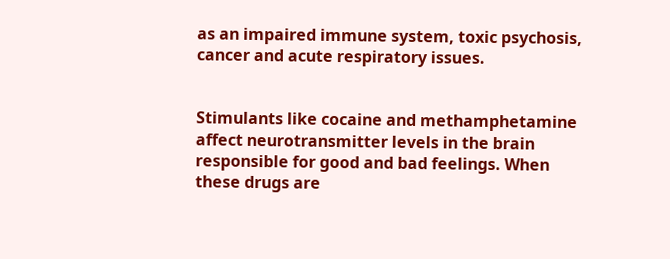as an impaired immune system, toxic psychosis, cancer and acute respiratory issues.


Stimulants like cocaine and methamphetamine affect neurotransmitter levels in the brain responsible for good and bad feelings. When these drugs are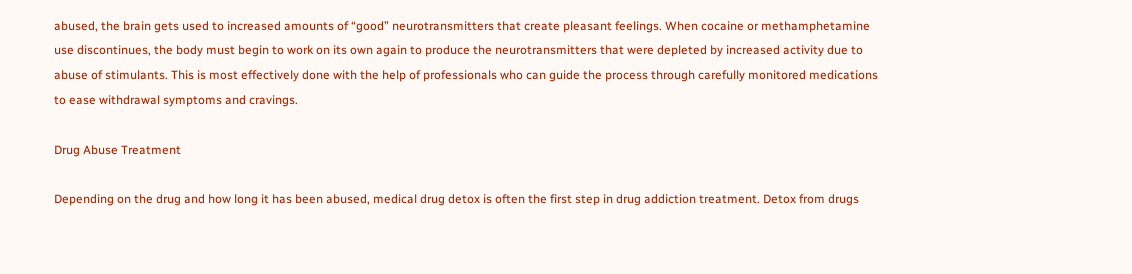abused, the brain gets used to increased amounts of “good” neurotransmitters that create pleasant feelings. When cocaine or methamphetamine use discontinues, the body must begin to work on its own again to produce the neurotransmitters that were depleted by increased activity due to abuse of stimulants. This is most effectively done with the help of professionals who can guide the process through carefully monitored medications to ease withdrawal symptoms and cravings.

Drug Abuse Treatment

Depending on the drug and how long it has been abused, medical drug detox is often the first step in drug addiction treatment. Detox from drugs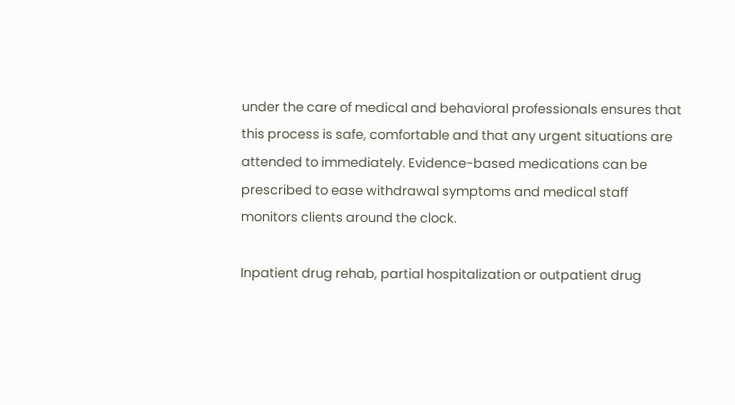under the care of medical and behavioral professionals ensures that this process is safe, comfortable and that any urgent situations are attended to immediately. Evidence-based medications can be prescribed to ease withdrawal symptoms and medical staff monitors clients around the clock.

Inpatient drug rehab, partial hospitalization or outpatient drug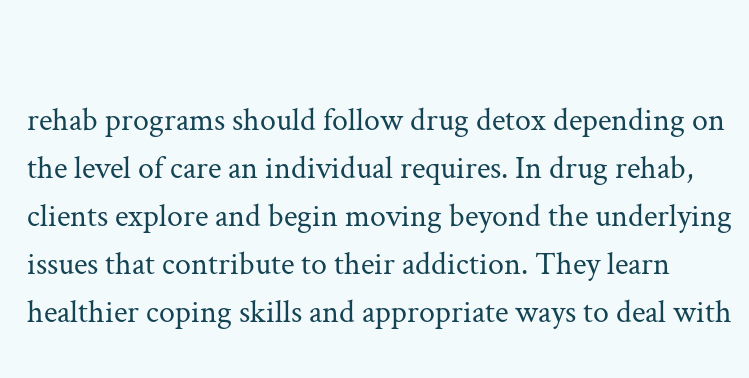rehab programs should follow drug detox depending on the level of care an individual requires. In drug rehab, clients explore and begin moving beyond the underlying issues that contribute to their addiction. They learn healthier coping skills and appropriate ways to deal with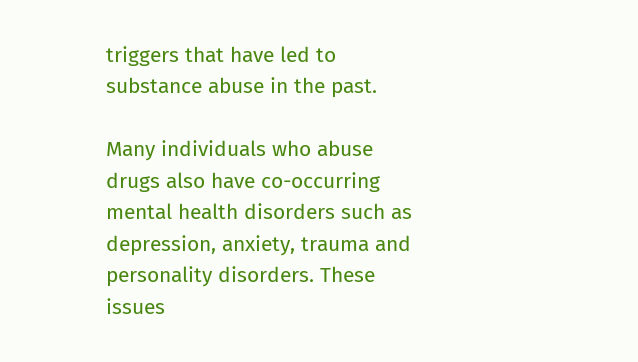triggers that have led to substance abuse in the past.

Many individuals who abuse drugs also have co-occurring mental health disorders such as depression, anxiety, trauma and personality disorders. These issues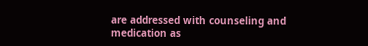are addressed with counseling and medication as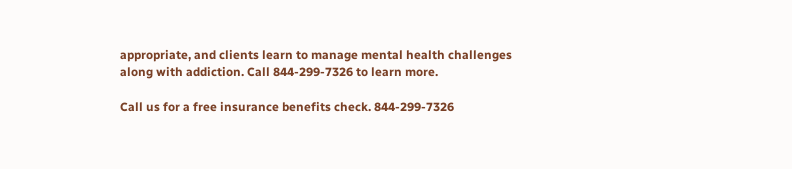appropriate, and clients learn to manage mental health challenges along with addiction. Call 844-299-7326 to learn more.

Call us for a free insurance benefits check. 844-299-7326